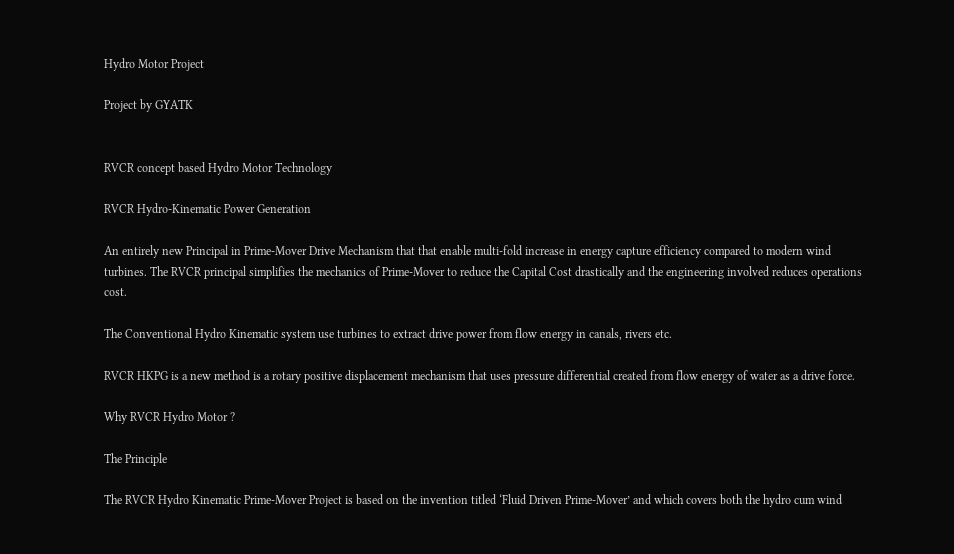Hydro Motor Project

Project by GYATK


RVCR concept based Hydro Motor Technology

RVCR Hydro-Kinematic Power Generation

An entirely new Principal in Prime-Mover Drive Mechanism that that enable multi-fold increase in energy capture efficiency compared to modern wind turbines. The RVCR principal simplifies the mechanics of Prime-Mover to reduce the Capital Cost drastically and the engineering involved reduces operations cost.

The Conventional Hydro Kinematic system use turbines to extract drive power from flow energy in canals, rivers etc.

RVCR HKPG is a new method is a rotary positive displacement mechanism that uses pressure differential created from flow energy of water as a drive force.

Why RVCR Hydro Motor ?

The Principle

The RVCR Hydro Kinematic Prime-Mover Project is based on the invention titled ‘Fluid Driven Prime-Mover’ and which covers both the hydro cum wind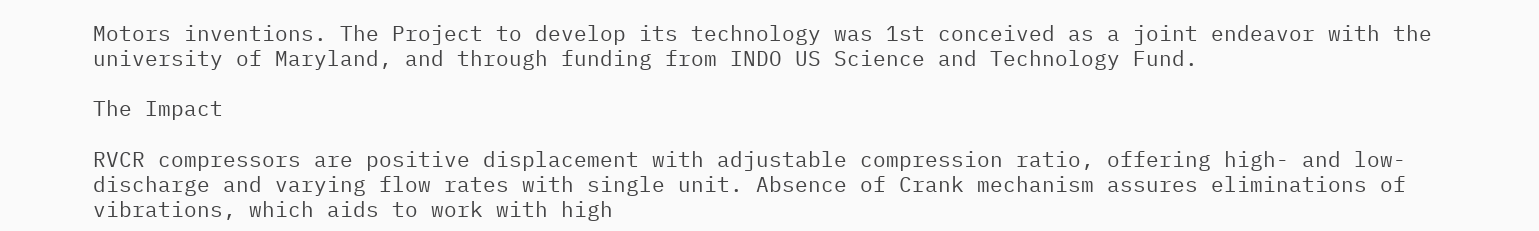Motors inventions. The Project to develop its technology was 1st conceived as a joint endeavor with the university of Maryland, and through funding from INDO US Science and Technology Fund.

The Impact

RVCR compressors are positive displacement with adjustable compression ratio, offering high- and low- discharge and varying flow rates with single unit. Absence of Crank mechanism assures eliminations of vibrations, which aids to work with high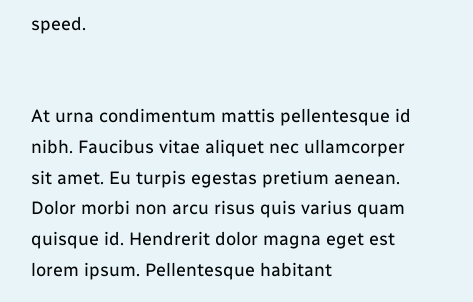speed.


At urna condimentum mattis pellentesque id nibh. Faucibus vitae aliquet nec ullamcorper sit amet. Eu turpis egestas pretium aenean. Dolor morbi non arcu risus quis varius quam quisque id. Hendrerit dolor magna eget est lorem ipsum. Pellentesque habitant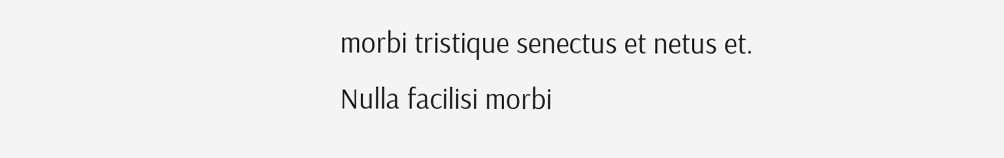morbi tristique senectus et netus et. Nulla facilisi morbi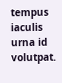tempus iaculis urna id volutpat.